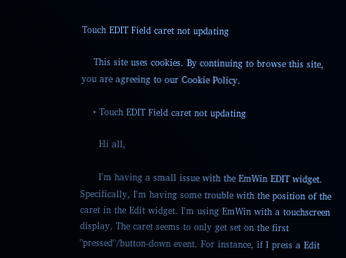Touch EDIT Field caret not updating

    This site uses cookies. By continuing to browse this site, you are agreeing to our Cookie Policy.

    • Touch EDIT Field caret not updating

      Hi all,

      I'm having a small issue with the EmWin EDIT widget. Specifically, I'm having some trouble with the position of the caret in the Edit widget. I'm using EmWin with a touchscreen display. The caret seems to only get set on the first "pressed"/button-down event. For instance, if I press a Edit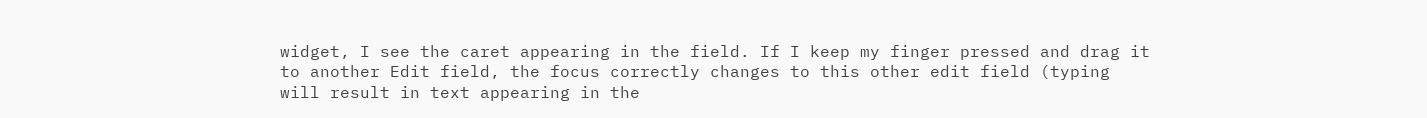widget, I see the caret appearing in the field. If I keep my finger pressed and drag it to another Edit field, the focus correctly changes to this other edit field (typing will result in text appearing in the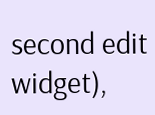second edit widget),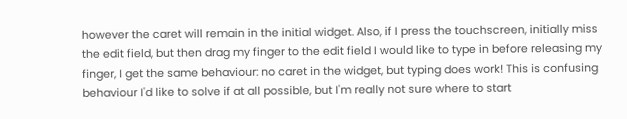however the caret will remain in the initial widget. Also, if I press the touchscreen, initially miss the edit field, but then drag my finger to the edit field I would like to type in before releasing my finger, I get the same behaviour: no caret in the widget, but typing does work! This is confusing behaviour I'd like to solve if at all possible, but I'm really not sure where to start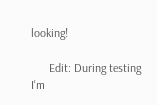looking!

      Edit: During testing I'm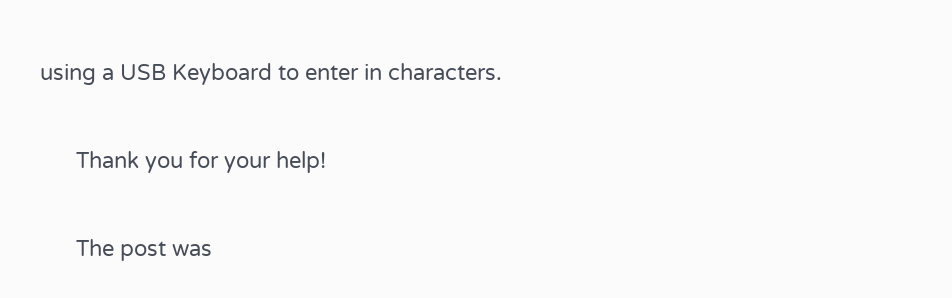using a USB Keyboard to enter in characters.

      Thank you for your help!

      The post was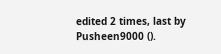edited 2 times, last by Pusheen9000 ().